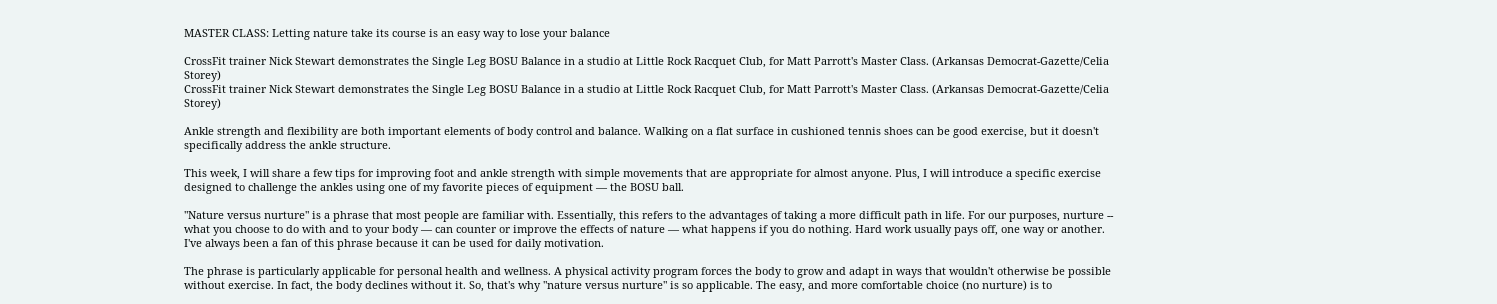MASTER CLASS: Letting nature take its course is an easy way to lose your balance

CrossFit trainer Nick Stewart demonstrates the Single Leg BOSU Balance in a studio at Little Rock Racquet Club, for Matt Parrott's Master Class. (Arkansas Democrat-Gazette/Celia Storey)
CrossFit trainer Nick Stewart demonstrates the Single Leg BOSU Balance in a studio at Little Rock Racquet Club, for Matt Parrott's Master Class. (Arkansas Democrat-Gazette/Celia Storey)

Ankle strength and flexibility are both important elements of body control and balance. Walking on a flat surface in cushioned tennis shoes can be good exercise, but it doesn't specifically address the ankle structure.

This week, I will share a few tips for improving foot and ankle strength with simple movements that are appropriate for almost anyone. Plus, I will introduce a specific exercise designed to challenge the ankles using one of my favorite pieces of equipment — the BOSU ball.

"Nature versus nurture" is a phrase that most people are familiar with. Essentially, this refers to the advantages of taking a more difficult path in life. For our purposes, nurture -- what you choose to do with and to your body — can counter or improve the effects of nature — what happens if you do nothing. Hard work usually pays off, one way or another. I've always been a fan of this phrase because it can be used for daily motivation.

The phrase is particularly applicable for personal health and wellness. A physical activity program forces the body to grow and adapt in ways that wouldn't otherwise be possible without exercise. In fact, the body declines without it. So, that's why "nature versus nurture" is so applicable. The easy, and more comfortable choice (no nurture) is to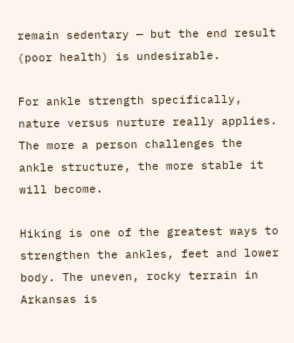remain sedentary — but the end result (poor health) is undesirable.

For ankle strength specifically, nature versus nurture really applies. The more a person challenges the ankle structure, the more stable it will become.

Hiking is one of the greatest ways to strengthen the ankles, feet and lower body. The uneven, rocky terrain in Arkansas is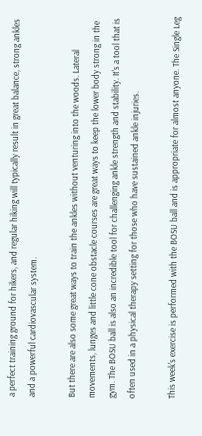a perfect training ground for hikers, and regular hiking will typically result in great balance, strong ankles and a powerful cardiovascular system.

But there are also some great ways to train the ankles without venturing into the woods. Lateral movements, lunges and little cone obstacle courses are great ways to keep the lower body strong in the gym. The BOSU ball is also an incredible tool for challenging ankle strength and stability. It's a tool that is often used in a physical therapy setting for those who have sustained ankle injuries.

This week's exercise is performed with the BOSU ball and is appropriate for almost anyone. The Single Leg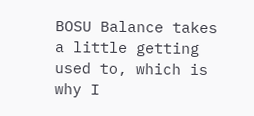BOSU Balance takes a little getting used to, which is why I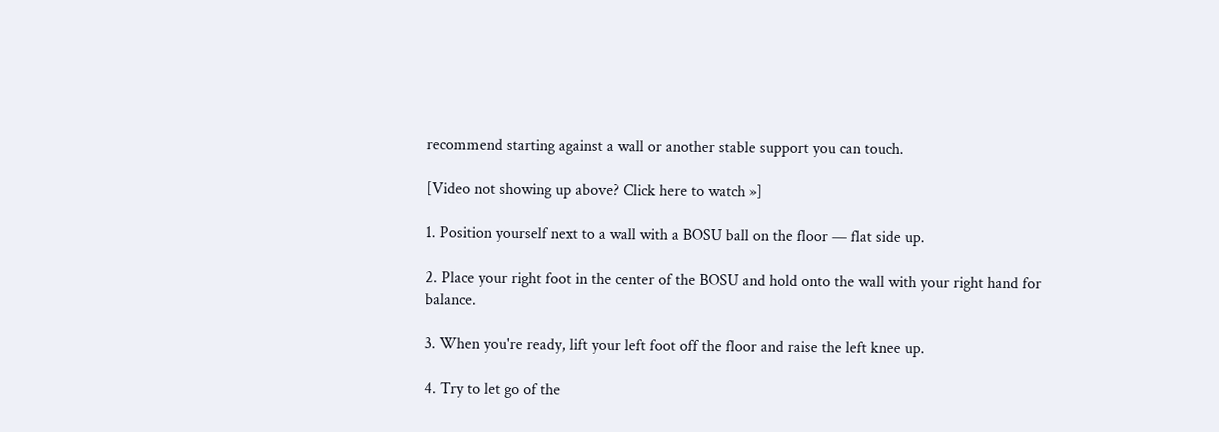recommend starting against a wall or another stable support you can touch.

[Video not showing up above? Click here to watch »]

1. Position yourself next to a wall with a BOSU ball on the floor — flat side up.

2. Place your right foot in the center of the BOSU and hold onto the wall with your right hand for balance.

3. When you're ready, lift your left foot off the floor and raise the left knee up.

4. Try to let go of the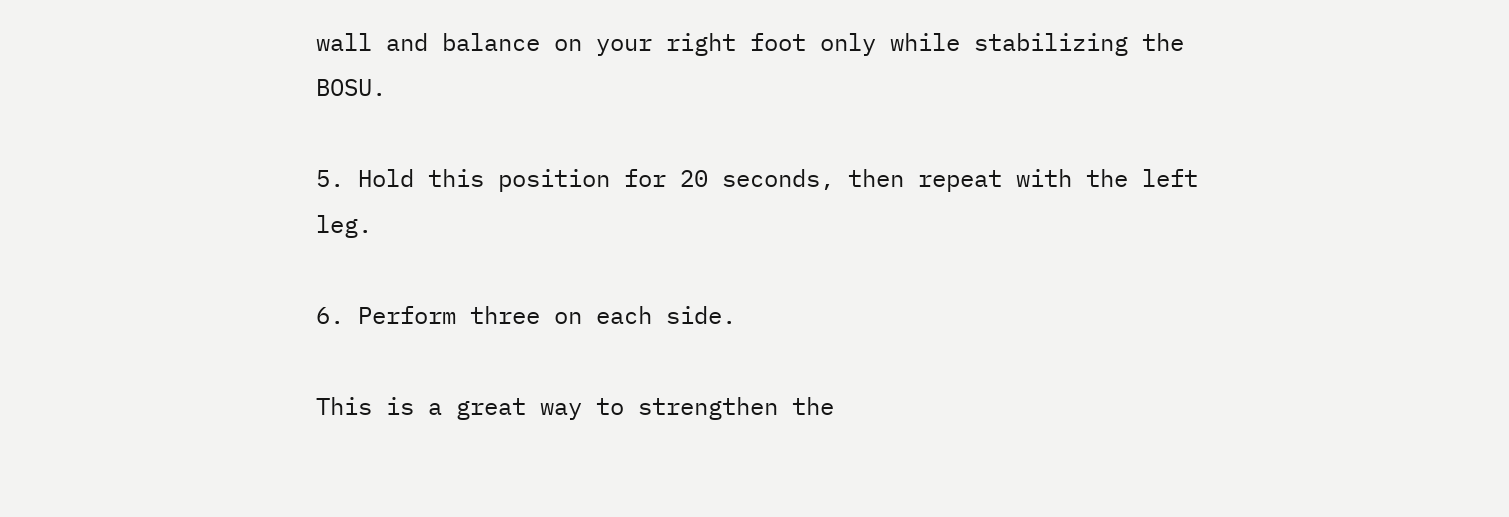wall and balance on your right foot only while stabilizing the BOSU.

5. Hold this position for 20 seconds, then repeat with the left leg.

6. Perform three on each side.

This is a great way to strengthen the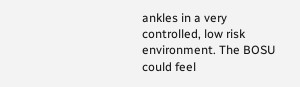ankles in a very controlled, low risk environment. The BOSU could feel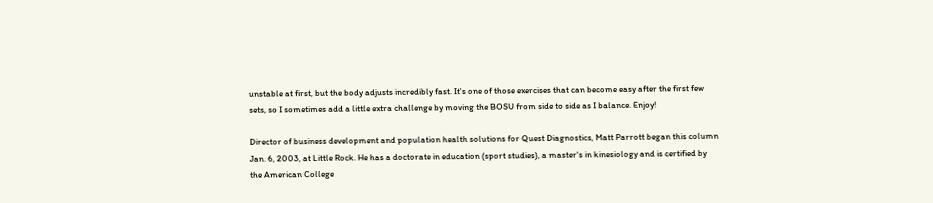unstable at first, but the body adjusts incredibly fast. It's one of those exercises that can become easy after the first few sets, so I sometimes add a little extra challenge by moving the BOSU from side to side as I balance. Enjoy!

Director of business development and population health solutions for Quest Diagnostics, Matt Parrott began this column Jan. 6, 2003, at Little Rock. He has a doctorate in education (sport studies), a master's in kinesiology and is certified by the American College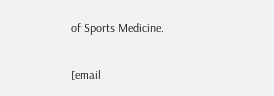of Sports Medicine.

[email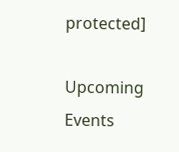protected]

Upcoming Events